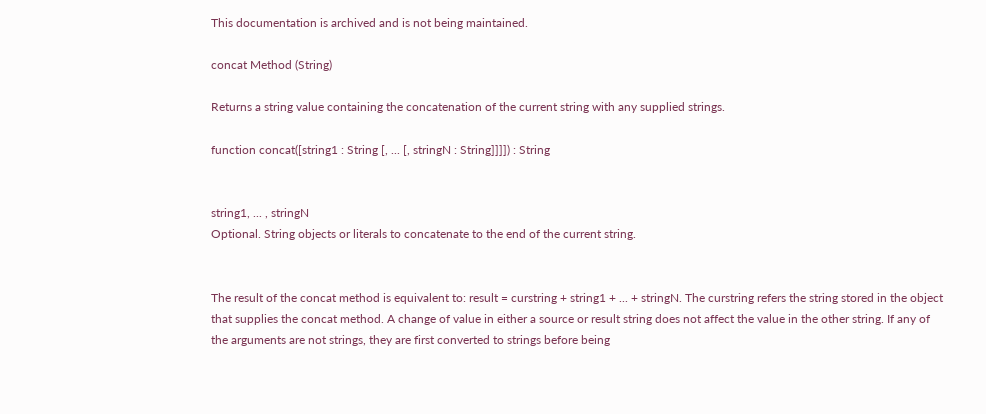This documentation is archived and is not being maintained.

concat Method (String)

Returns a string value containing the concatenation of the current string with any supplied strings.

function concat([string1 : String [, ... [, stringN : String]]]]) : String


string1, ... , stringN
Optional. String objects or literals to concatenate to the end of the current string.


The result of the concat method is equivalent to: result = curstring + string1 + ... + stringN. The curstring refers the string stored in the object that supplies the concat method. A change of value in either a source or result string does not affect the value in the other string. If any of the arguments are not strings, they are first converted to strings before being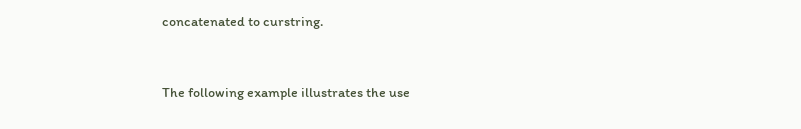concatenated to curstring.


The following example illustrates the use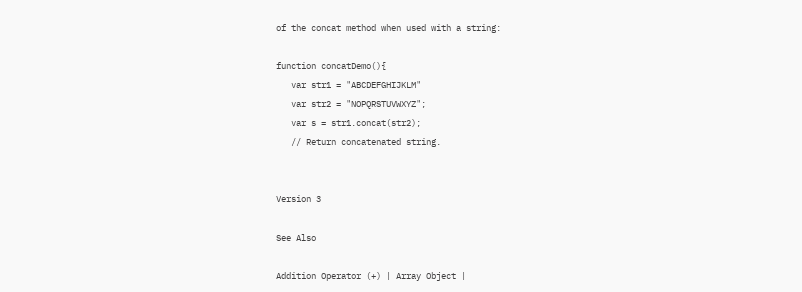of the concat method when used with a string:

function concatDemo(){
   var str1 = "ABCDEFGHIJKLM"
   var str2 = "NOPQRSTUVWXYZ";
   var s = str1.concat(str2);
   // Return concatenated string.


Version 3

See Also

Addition Operator (+) | Array Object |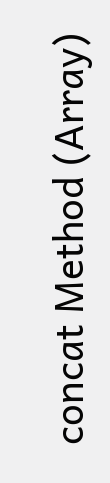concat Method (Array)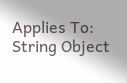Applies To: String Object